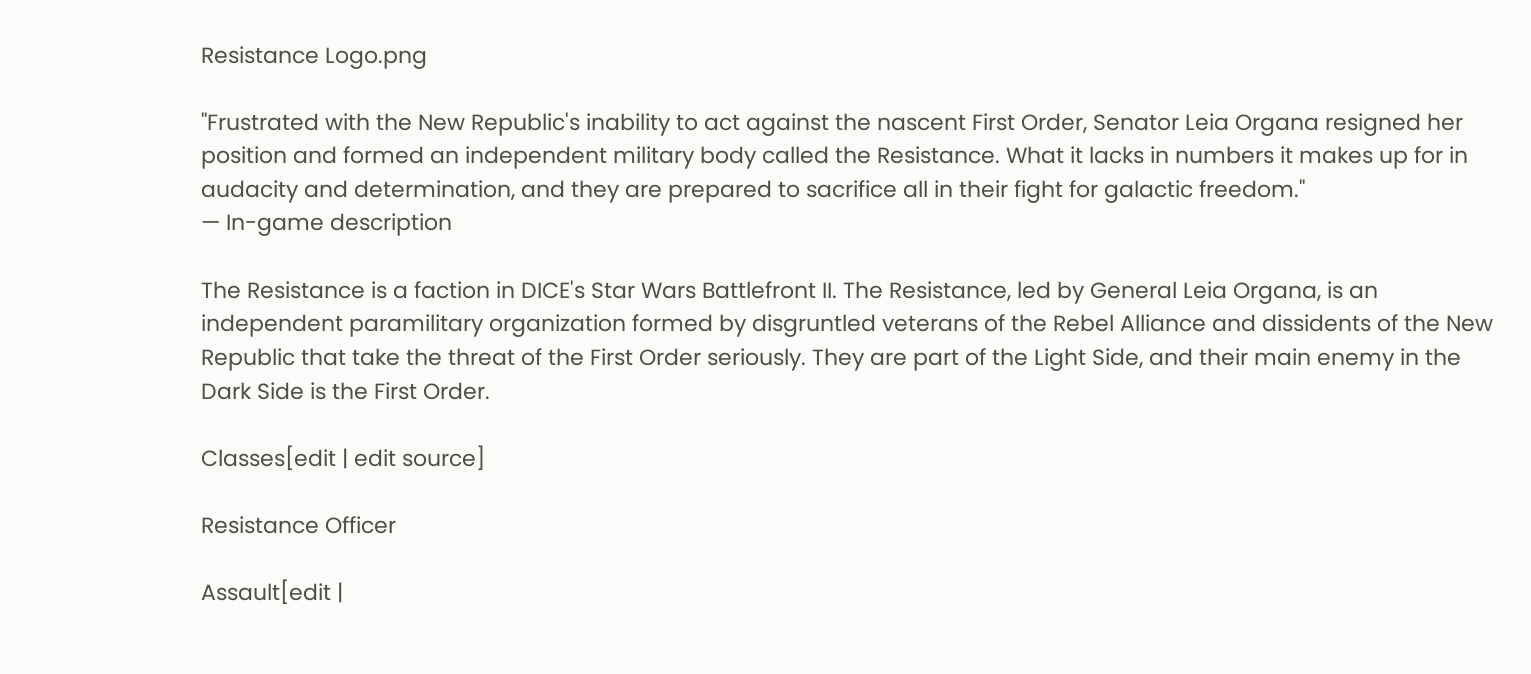Resistance Logo.png

"Frustrated with the New Republic's inability to act against the nascent First Order, Senator Leia Organa resigned her position and formed an independent military body called the Resistance. What it lacks in numbers it makes up for in audacity and determination, and they are prepared to sacrifice all in their fight for galactic freedom."
— In-game description

The Resistance is a faction in DICE's Star Wars Battlefront II. The Resistance, led by General Leia Organa, is an independent paramilitary organization formed by disgruntled veterans of the Rebel Alliance and dissidents of the New Republic that take the threat of the First Order seriously. They are part of the Light Side, and their main enemy in the Dark Side is the First Order.

Classes[edit | edit source]

Resistance Officer

Assault[edit |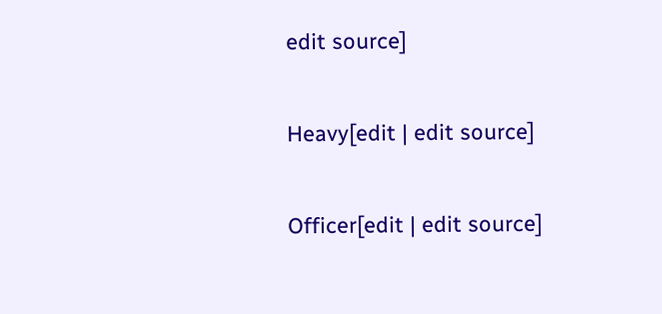edit source]

Heavy[edit | edit source]

Officer[edit | edit source]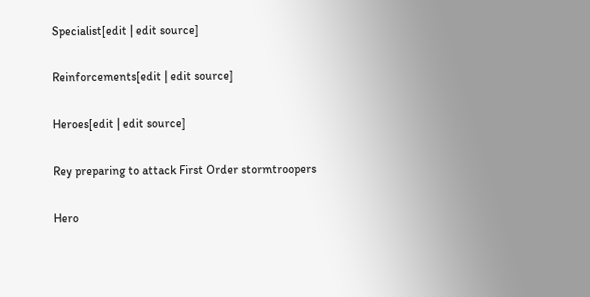Specialist[edit | edit source]

Reinforcements[edit | edit source]

Heroes[edit | edit source]

Rey preparing to attack First Order stormtroopers

Hero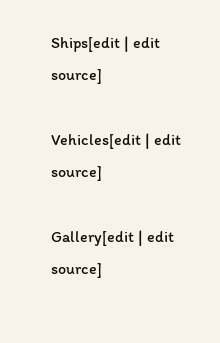Ships[edit | edit source]

Vehicles[edit | edit source]

Gallery[edit | edit source]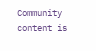Community content is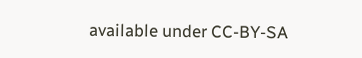available under CC-BY-SA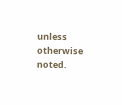unless otherwise noted.